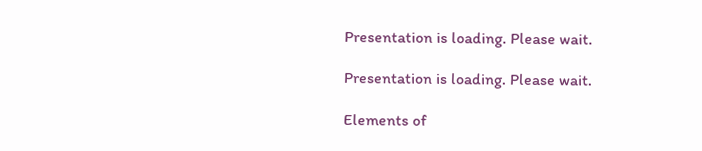Presentation is loading. Please wait.

Presentation is loading. Please wait.

Elements of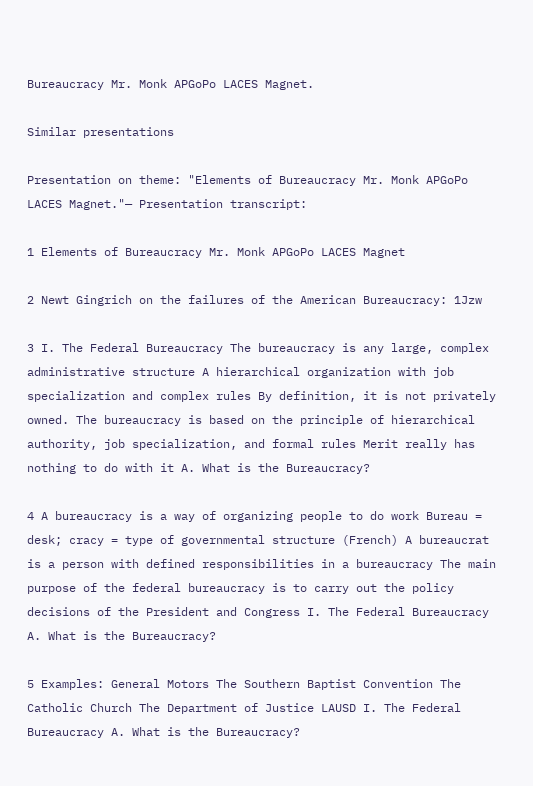Bureaucracy Mr. Monk APGoPo LACES Magnet.

Similar presentations

Presentation on theme: "Elements of Bureaucracy Mr. Monk APGoPo LACES Magnet."— Presentation transcript:

1 Elements of Bureaucracy Mr. Monk APGoPo LACES Magnet

2 Newt Gingrich on the failures of the American Bureaucracy: 1Jzw

3 I. The Federal Bureaucracy The bureaucracy is any large, complex administrative structure A hierarchical organization with job specialization and complex rules By definition, it is not privately owned. The bureaucracy is based on the principle of hierarchical authority, job specialization, and formal rules Merit really has nothing to do with it A. What is the Bureaucracy?

4 A bureaucracy is a way of organizing people to do work Bureau = desk; cracy = type of governmental structure (French) A bureaucrat is a person with defined responsibilities in a bureaucracy The main purpose of the federal bureaucracy is to carry out the policy decisions of the President and Congress I. The Federal Bureaucracy A. What is the Bureaucracy?

5 Examples: General Motors The Southern Baptist Convention The Catholic Church The Department of Justice LAUSD I. The Federal Bureaucracy A. What is the Bureaucracy?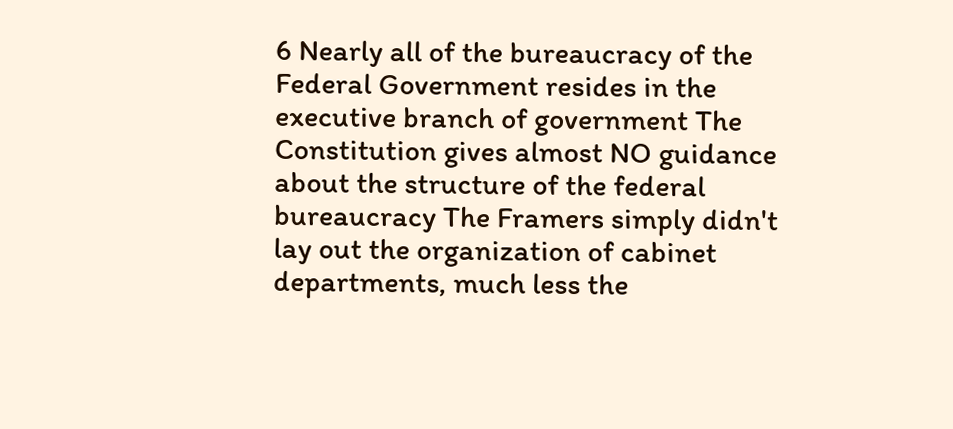6 Nearly all of the bureaucracy of the Federal Government resides in the executive branch of government The Constitution gives almost NO guidance about the structure of the federal bureaucracy The Framers simply didn't lay out the organization of cabinet departments, much less the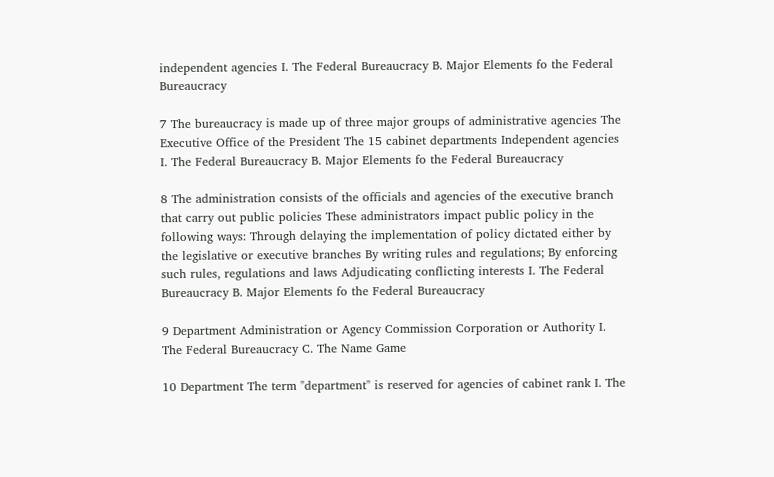independent agencies I. The Federal Bureaucracy B. Major Elements fo the Federal Bureaucracy

7 The bureaucracy is made up of three major groups of administrative agencies The Executive Office of the President The 15 cabinet departments Independent agencies I. The Federal Bureaucracy B. Major Elements fo the Federal Bureaucracy

8 The administration consists of the officials and agencies of the executive branch that carry out public policies These administrators impact public policy in the following ways: Through delaying the implementation of policy dictated either by the legislative or executive branches By writing rules and regulations; By enforcing such rules, regulations and laws Adjudicating conflicting interests I. The Federal Bureaucracy B. Major Elements fo the Federal Bureaucracy

9 Department Administration or Agency Commission Corporation or Authority I. The Federal Bureaucracy C. The Name Game

10 Department The term "department" is reserved for agencies of cabinet rank I. The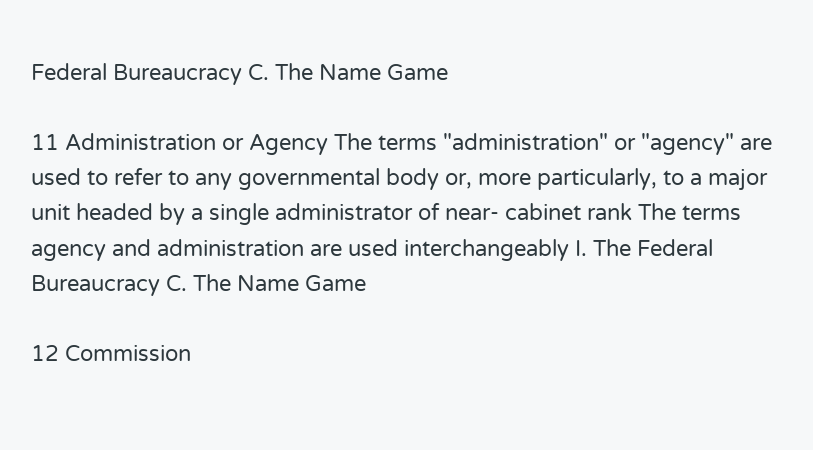Federal Bureaucracy C. The Name Game

11 Administration or Agency The terms "administration" or "agency" are used to refer to any governmental body or, more particularly, to a major unit headed by a single administrator of near- cabinet rank The terms agency and administration are used interchangeably I. The Federal Bureaucracy C. The Name Game

12 Commission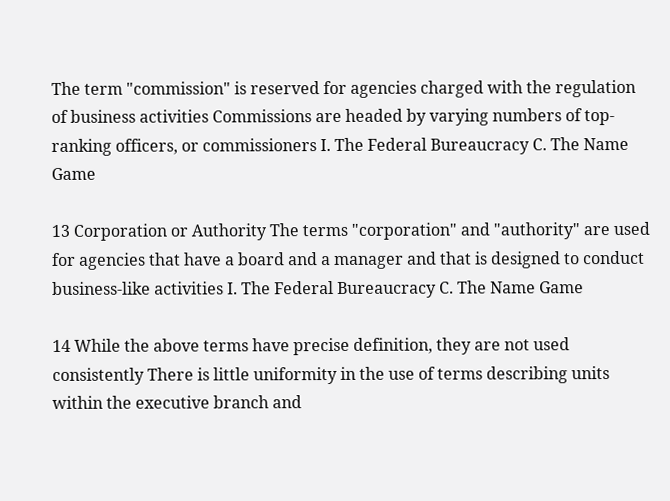The term "commission" is reserved for agencies charged with the regulation of business activities Commissions are headed by varying numbers of top-ranking officers, or commissioners I. The Federal Bureaucracy C. The Name Game

13 Corporation or Authority The terms "corporation" and "authority" are used for agencies that have a board and a manager and that is designed to conduct business-like activities I. The Federal Bureaucracy C. The Name Game

14 While the above terms have precise definition, they are not used consistently There is little uniformity in the use of terms describing units within the executive branch and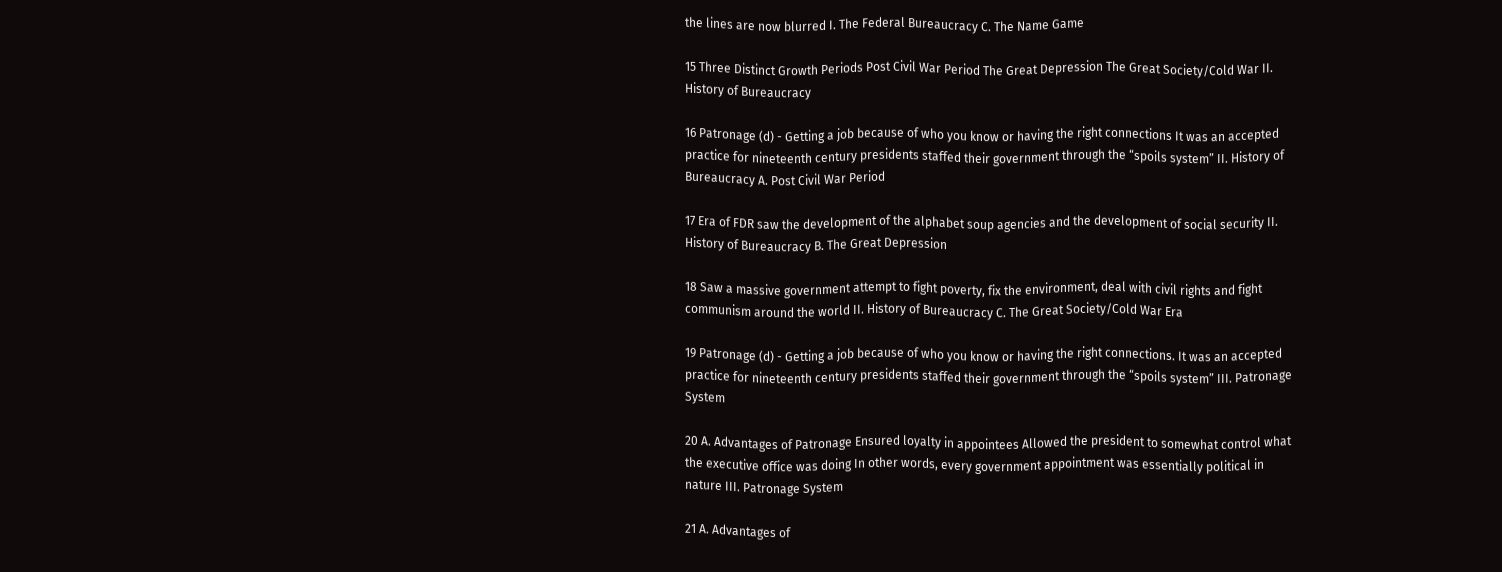the lines are now blurred I. The Federal Bureaucracy C. The Name Game

15 Three Distinct Growth Periods Post Civil War Period The Great Depression The Great Society/Cold War II. History of Bureaucracy

16 Patronage (d) - Getting a job because of who you know or having the right connections It was an accepted practice for nineteenth century presidents staffed their government through the “spoils system” II. History of Bureaucracy A. Post Civil War Period

17 Era of FDR saw the development of the alphabet soup agencies and the development of social security II. History of Bureaucracy B. The Great Depression

18 Saw a massive government attempt to fight poverty, fix the environment, deal with civil rights and fight communism around the world II. History of Bureaucracy C. The Great Society/Cold War Era

19 Patronage (d) - Getting a job because of who you know or having the right connections. It was an accepted practice for nineteenth century presidents staffed their government through the “spoils system” III. Patronage System

20 A. Advantages of Patronage Ensured loyalty in appointees Allowed the president to somewhat control what the executive office was doing In other words, every government appointment was essentially political in nature III. Patronage System

21 A. Advantages of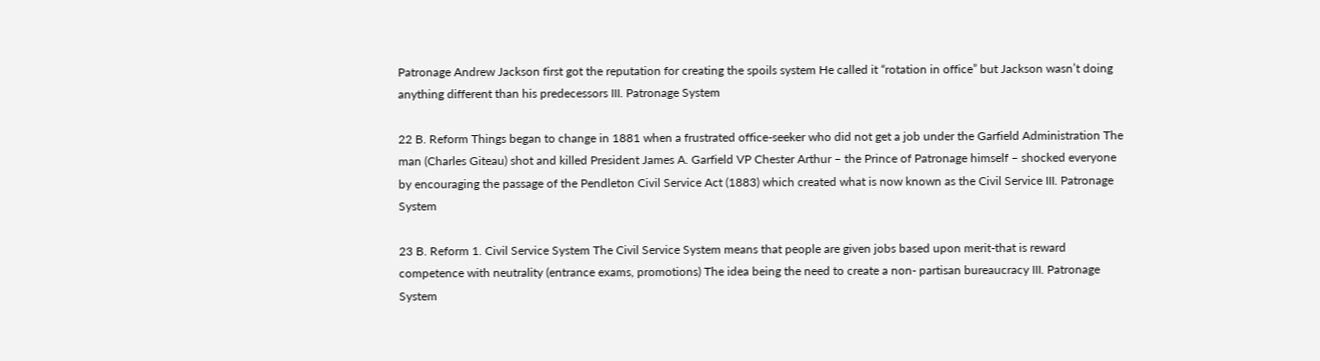Patronage Andrew Jackson first got the reputation for creating the spoils system He called it “rotation in office” but Jackson wasn’t doing anything different than his predecessors III. Patronage System

22 B. Reform Things began to change in 1881 when a frustrated office-seeker who did not get a job under the Garfield Administration The man (Charles Giteau) shot and killed President James A. Garfield VP Chester Arthur – the Prince of Patronage himself – shocked everyone by encouraging the passage of the Pendleton Civil Service Act (1883) which created what is now known as the Civil Service III. Patronage System

23 B. Reform 1. Civil Service System The Civil Service System means that people are given jobs based upon merit-that is reward competence with neutrality (entrance exams, promotions) The idea being the need to create a non- partisan bureaucracy III. Patronage System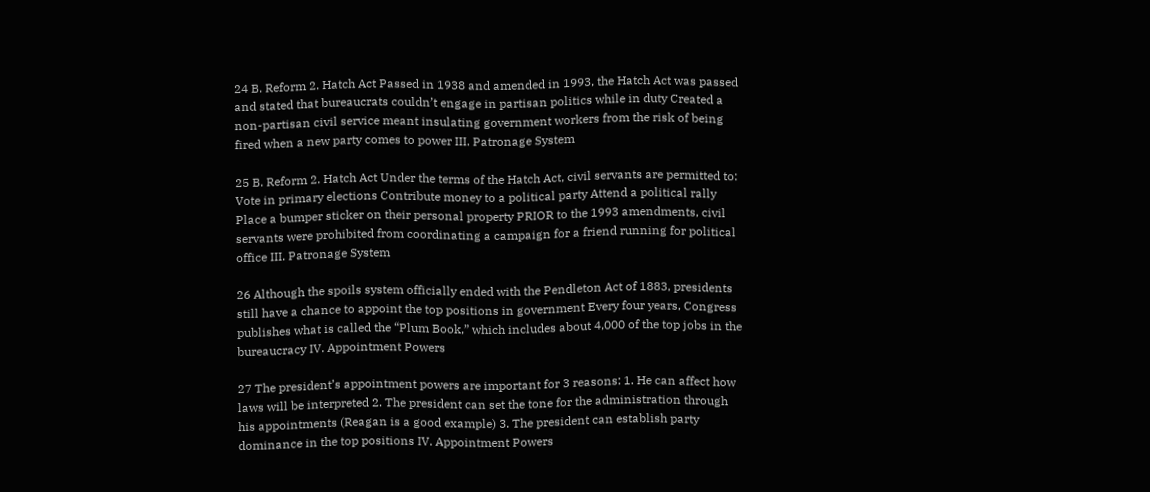24 B. Reform 2. Hatch Act Passed in 1938 and amended in 1993, the Hatch Act was passed and stated that bureaucrats couldn’t engage in partisan politics while in duty Created a non-partisan civil service meant insulating government workers from the risk of being fired when a new party comes to power III. Patronage System

25 B. Reform 2. Hatch Act Under the terms of the Hatch Act, civil servants are permitted to: Vote in primary elections Contribute money to a political party Attend a political rally Place a bumper sticker on their personal property PRIOR to the 1993 amendments, civil servants were prohibited from coordinating a campaign for a friend running for political office III. Patronage System

26 Although the spoils system officially ended with the Pendleton Act of 1883, presidents still have a chance to appoint the top positions in government Every four years, Congress publishes what is called the “Plum Book,” which includes about 4,000 of the top jobs in the bureaucracy IV. Appointment Powers

27 The president’s appointment powers are important for 3 reasons: 1. He can affect how laws will be interpreted 2. The president can set the tone for the administration through his appointments (Reagan is a good example) 3. The president can establish party dominance in the top positions IV. Appointment Powers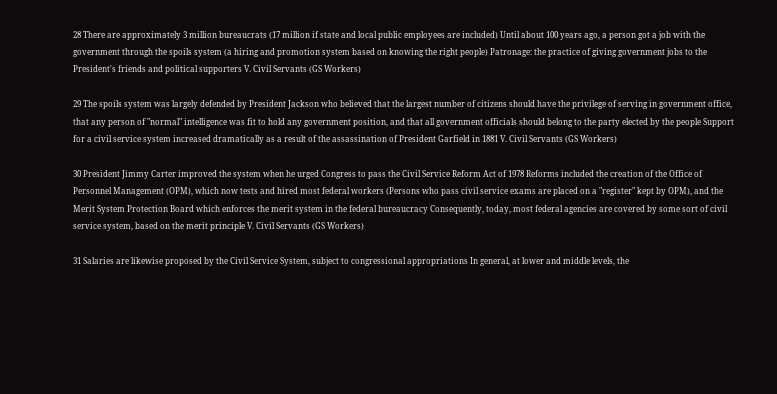28 There are approximately 3 million bureaucrats (17 million if state and local public employees are included) Until about 100 years ago, a person got a job with the government through the spoils system (a hiring and promotion system based on knowing the right people) Patronage: the practice of giving government jobs to the President's friends and political supporters V. Civil Servants (GS Workers)

29 The spoils system was largely defended by President Jackson who believed that the largest number of citizens should have the privilege of serving in government office, that any person of "normal" intelligence was fit to hold any government position, and that all government officials should belong to the party elected by the people Support for a civil service system increased dramatically as a result of the assassination of President Garfield in 1881 V. Civil Servants (GS Workers)

30 President Jimmy Carter improved the system when he urged Congress to pass the Civil Service Reform Act of 1978 Reforms included the creation of the Office of Personnel Management (OPM), which now tests and hired most federal workers (Persons who pass civil service exams are placed on a "register" kept by OPM), and the Merit System Protection Board which enforces the merit system in the federal bureaucracy Consequently, today, most federal agencies are covered by some sort of civil service system, based on the merit principle V. Civil Servants (GS Workers)

31 Salaries are likewise proposed by the Civil Service System, subject to congressional appropriations In general, at lower and middle levels, the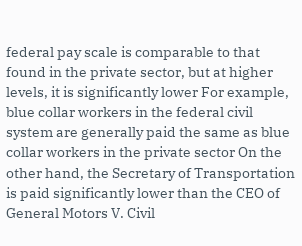federal pay scale is comparable to that found in the private sector, but at higher levels, it is significantly lower For example, blue collar workers in the federal civil system are generally paid the same as blue collar workers in the private sector On the other hand, the Secretary of Transportation is paid significantly lower than the CEO of General Motors V. Civil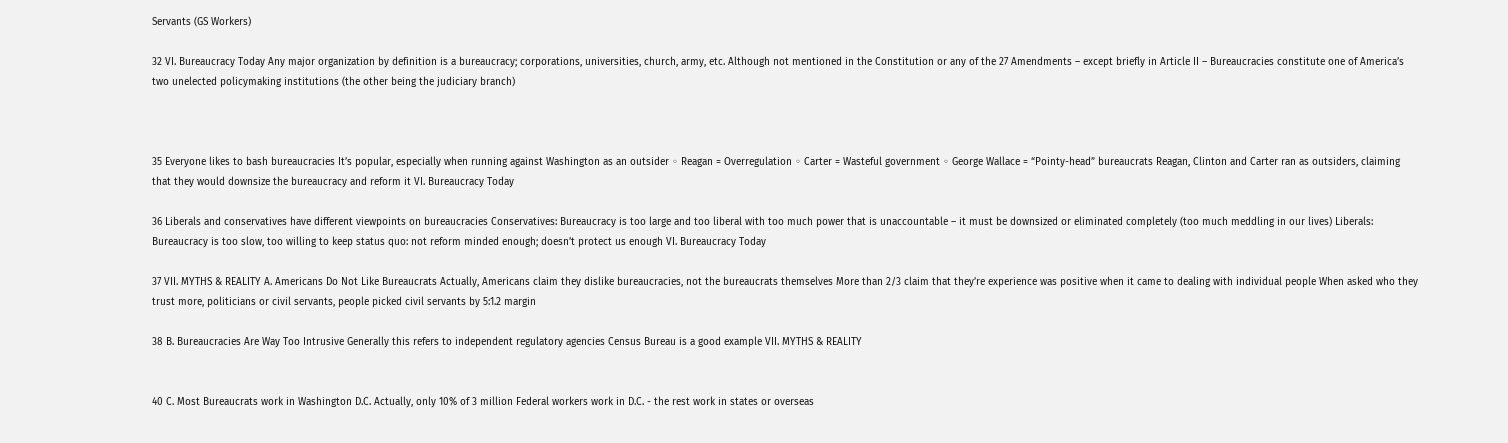Servants (GS Workers)

32 VI. Bureaucracy Today Any major organization by definition is a bureaucracy; corporations, universities, church, army, etc. Although not mentioned in the Constitution or any of the 27 Amendments – except briefly in Article II – Bureaucracies constitute one of America’s two unelected policymaking institutions (the other being the judiciary branch)



35 Everyone likes to bash bureaucracies It’s popular, especially when running against Washington as an outsider ◦ Reagan = Overregulation ◦ Carter = Wasteful government ◦ George Wallace = “Pointy-head” bureaucrats Reagan, Clinton and Carter ran as outsiders, claiming that they would downsize the bureaucracy and reform it VI. Bureaucracy Today

36 Liberals and conservatives have different viewpoints on bureaucracies Conservatives: Bureaucracy is too large and too liberal with too much power that is unaccountable – it must be downsized or eliminated completely (too much meddling in our lives) Liberals: Bureaucracy is too slow, too willing to keep status quo: not reform minded enough; doesn’t protect us enough VI. Bureaucracy Today

37 VII. MYTHS & REALITY A. Americans Do Not Like Bureaucrats Actually, Americans claim they dislike bureaucracies, not the bureaucrats themselves More than 2/3 claim that they’re experience was positive when it came to dealing with individual people When asked who they trust more, politicians or civil servants, people picked civil servants by 5:1.2 margin

38 B. Bureaucracies Are Way Too Intrusive Generally this refers to independent regulatory agencies Census Bureau is a good example VII. MYTHS & REALITY


40 C. Most Bureaucrats work in Washington D.C. Actually, only 10% of 3 million Federal workers work in D.C. - the rest work in states or overseas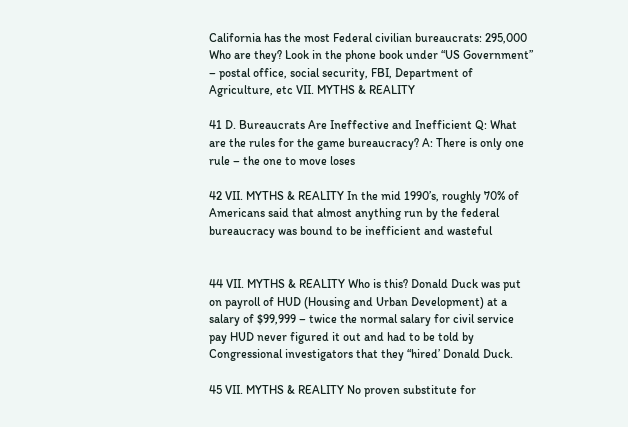California has the most Federal civilian bureaucrats: 295,000 Who are they? Look in the phone book under “US Government” – postal office, social security, FBI, Department of Agriculture, etc VII. MYTHS & REALITY

41 D. Bureaucrats Are Ineffective and Inefficient Q: What are the rules for the game bureaucracy? A: There is only one rule – the one to move loses

42 VII. MYTHS & REALITY In the mid 1990’s, roughly 70% of Americans said that almost anything run by the federal bureaucracy was bound to be inefficient and wasteful


44 VII. MYTHS & REALITY Who is this? Donald Duck was put on payroll of HUD (Housing and Urban Development) at a salary of $99,999 – twice the normal salary for civil service pay HUD never figured it out and had to be told by Congressional investigators that they “hired’ Donald Duck.

45 VII. MYTHS & REALITY No proven substitute for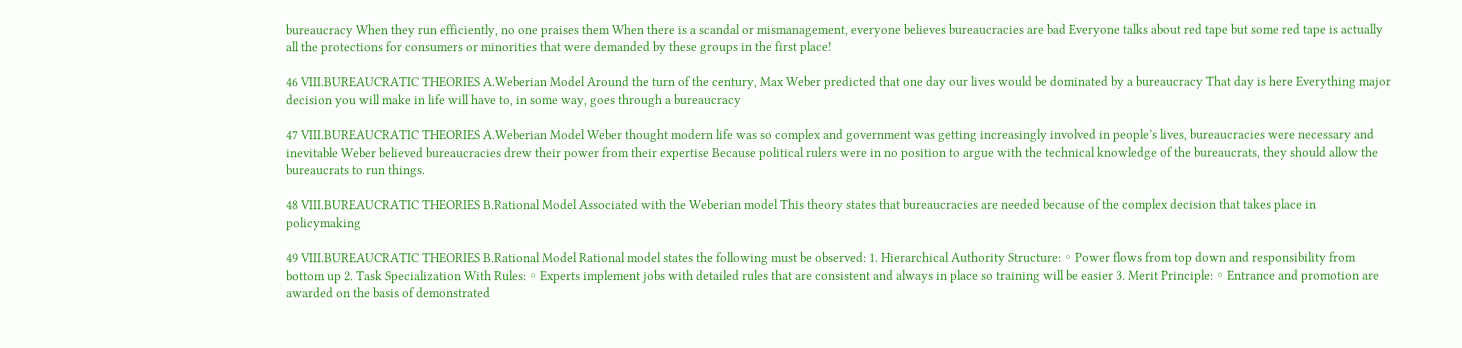bureaucracy When they run efficiently, no one praises them When there is a scandal or mismanagement, everyone believes bureaucracies are bad Everyone talks about red tape but some red tape is actually all the protections for consumers or minorities that were demanded by these groups in the first place!

46 VIII.BUREAUCRATIC THEORIES A.Weberian Model Around the turn of the century, Max Weber predicted that one day our lives would be dominated by a bureaucracy That day is here Everything major decision you will make in life will have to, in some way, goes through a bureaucracy

47 VIII.BUREAUCRATIC THEORIES A.Weberian Model Weber thought modern life was so complex and government was getting increasingly involved in people’s lives, bureaucracies were necessary and inevitable Weber believed bureaucracies drew their power from their expertise Because political rulers were in no position to argue with the technical knowledge of the bureaucrats, they should allow the bureaucrats to run things.

48 VIII.BUREAUCRATIC THEORIES B.Rational Model Associated with the Weberian model This theory states that bureaucracies are needed because of the complex decision that takes place in policymaking

49 VIII.BUREAUCRATIC THEORIES B.Rational Model Rational model states the following must be observed: 1. Hierarchical Authority Structure: ◦ Power flows from top down and responsibility from bottom up 2. Task Specialization With Rules: ◦ Experts implement jobs with detailed rules that are consistent and always in place so training will be easier 3. Merit Principle: ◦ Entrance and promotion are awarded on the basis of demonstrated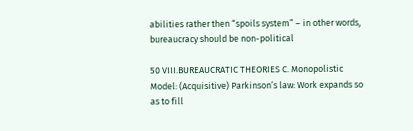abilities rather then “spoils system” – in other words, bureaucracy should be non-political

50 VIII.BUREAUCRATIC THEORIES C. Monopolistic Model: (Acquisitive) Parkinson’s law: Work expands so as to fill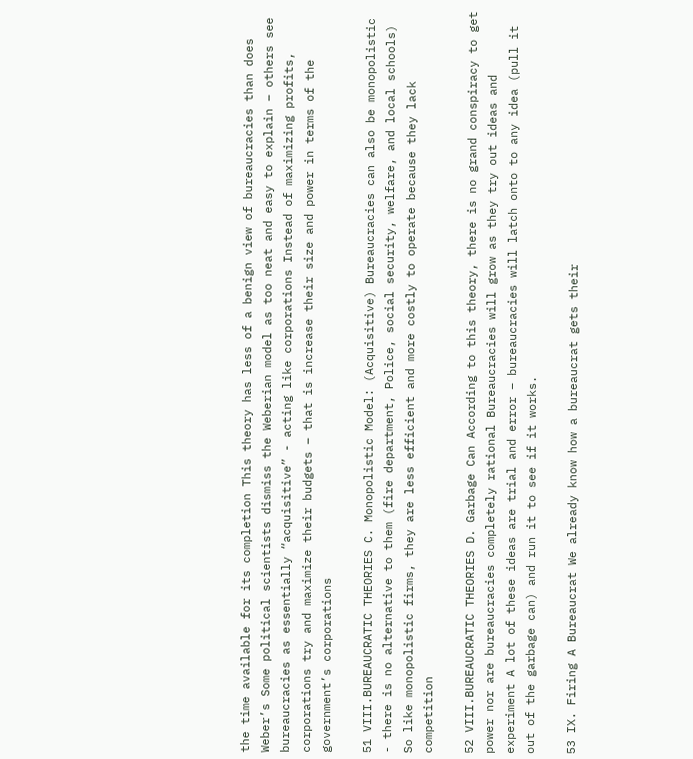the time available for its completion This theory has less of a benign view of bureaucracies than does Weber’s Some political scientists dismiss the Weberian model as too neat and easy to explain – others see bureaucracies as essentially “acquisitive” - acting like corporations Instead of maximizing profits, corporations try and maximize their budgets – that is increase their size and power in terms of the government’s corporations

51 VIII.BUREAUCRATIC THEORIES C. Monopolistic Model: (Acquisitive) Bureaucracies can also be monopolistic - there is no alternative to them (fire department, Police, social security, welfare, and local schools) So like monopolistic firms, they are less efficient and more costly to operate because they lack competition

52 VIII.BUREAUCRATIC THEORIES D. Garbage Can According to this theory, there is no grand conspiracy to get power nor are bureaucracies completely rational Bureaucracies will grow as they try out ideas and experiment A lot of these ideas are trial and error – bureaucracies will latch onto to any idea (pull it out of the garbage can) and run it to see if it works.

53 IX. Firing A Bureaucrat We already know how a bureaucrat gets their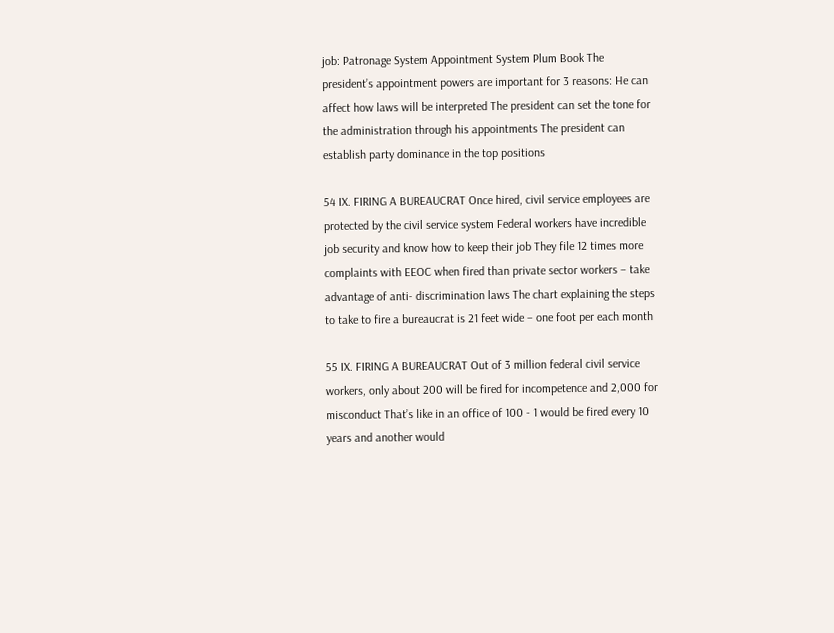job: Patronage System Appointment System Plum Book The president’s appointment powers are important for 3 reasons: He can affect how laws will be interpreted The president can set the tone for the administration through his appointments The president can establish party dominance in the top positions

54 IX. FIRING A BUREAUCRAT Once hired, civil service employees are protected by the civil service system Federal workers have incredible job security and know how to keep their job They file 12 times more complaints with EEOC when fired than private sector workers – take advantage of anti- discrimination laws The chart explaining the steps to take to fire a bureaucrat is 21 feet wide – one foot per each month

55 IX. FIRING A BUREAUCRAT Out of 3 million federal civil service workers, only about 200 will be fired for incompetence and 2,000 for misconduct That’s like in an office of 100 - 1 would be fired every 10 years and another would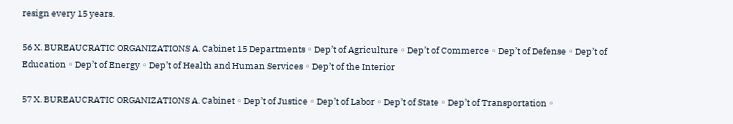resign every 15 years.

56 X. BUREAUCRATIC ORGANIZATIONS A. Cabinet 15 Departments ◦ Dep’t of Agriculture ◦ Dep’t of Commerce ◦ Dep’t of Defense ◦ Dep’t of Education ◦ Dep’t of Energy ◦ Dep’t of Health and Human Services ◦ Dep’t of the Interior

57 X. BUREAUCRATIC ORGANIZATIONS A. Cabinet ◦ Dep’t of Justice ◦ Dep’t of Labor ◦ Dep’t of State ◦ Dep’t of Transportation ◦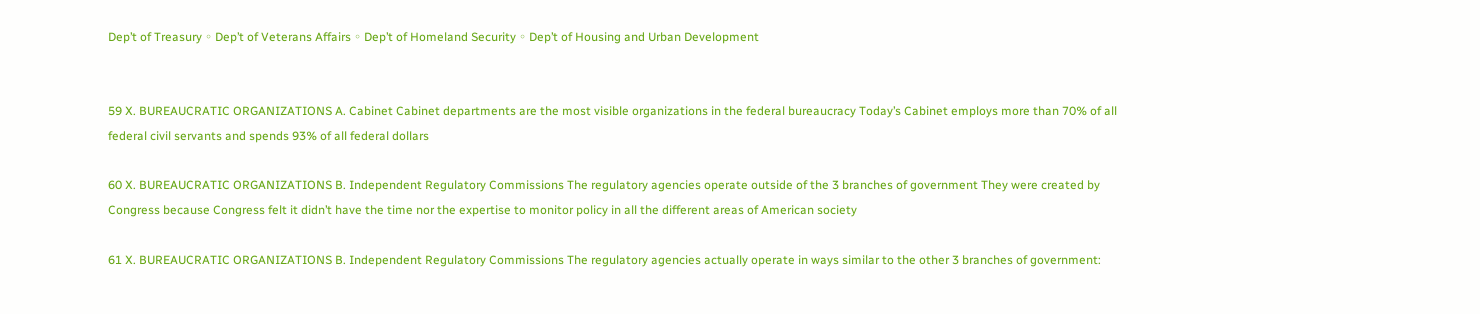Dep’t of Treasury ◦ Dep’t of Veterans Affairs ◦ Dep’t of Homeland Security ◦ Dep’t of Housing and Urban Development


59 X. BUREAUCRATIC ORGANIZATIONS A. Cabinet Cabinet departments are the most visible organizations in the federal bureaucracy Today’s Cabinet employs more than 70% of all federal civil servants and spends 93% of all federal dollars

60 X. BUREAUCRATIC ORGANIZATIONS B. Independent Regulatory Commissions The regulatory agencies operate outside of the 3 branches of government They were created by Congress because Congress felt it didn’t have the time nor the expertise to monitor policy in all the different areas of American society

61 X. BUREAUCRATIC ORGANIZATIONS B. Independent Regulatory Commissions The regulatory agencies actually operate in ways similar to the other 3 branches of government: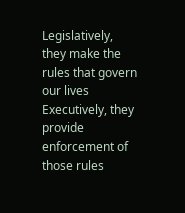Legislatively, they make the rules that govern our lives Executively, they provide enforcement of those rules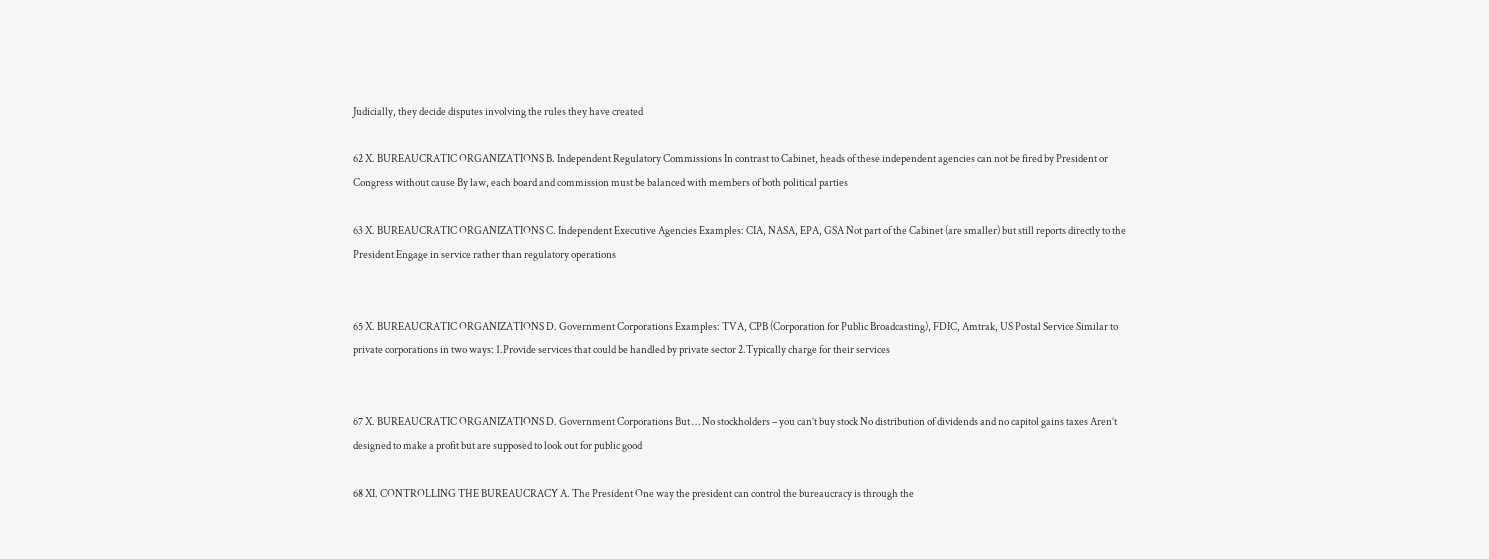Judicially, they decide disputes involving the rules they have created

62 X. BUREAUCRATIC ORGANIZATIONS B. Independent Regulatory Commissions In contrast to Cabinet, heads of these independent agencies can not be fired by President or Congress without cause By law, each board and commission must be balanced with members of both political parties

63 X. BUREAUCRATIC ORGANIZATIONS C. Independent Executive Agencies Examples: CIA, NASA, EPA, GSA Not part of the Cabinet (are smaller) but still reports directly to the President Engage in service rather than regulatory operations


65 X. BUREAUCRATIC ORGANIZATIONS D. Government Corporations Examples: TVA, CPB (Corporation for Public Broadcasting), FDIC, Amtrak, US Postal Service Similar to private corporations in two ways: 1.Provide services that could be handled by private sector 2.Typically charge for their services


67 X. BUREAUCRATIC ORGANIZATIONS D. Government Corporations But … No stockholders – you can’t buy stock No distribution of dividends and no capitol gains taxes Aren’t designed to make a profit but are supposed to look out for public good

68 XI. CONTROLLING THE BUREAUCRACY A. The President One way the president can control the bureaucracy is through the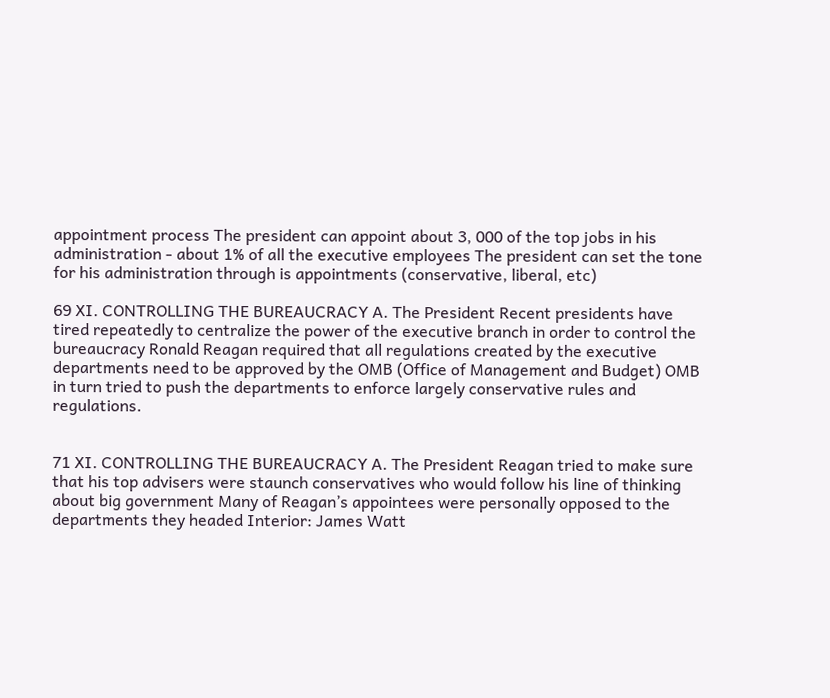appointment process The president can appoint about 3, 000 of the top jobs in his administration - about 1% of all the executive employees The president can set the tone for his administration through is appointments (conservative, liberal, etc)

69 XI. CONTROLLING THE BUREAUCRACY A. The President Recent presidents have tired repeatedly to centralize the power of the executive branch in order to control the bureaucracy Ronald Reagan required that all regulations created by the executive departments need to be approved by the OMB (Office of Management and Budget) OMB in turn tried to push the departments to enforce largely conservative rules and regulations.


71 XI. CONTROLLING THE BUREAUCRACY A. The President Reagan tried to make sure that his top advisers were staunch conservatives who would follow his line of thinking about big government Many of Reagan’s appointees were personally opposed to the departments they headed Interior: James Watt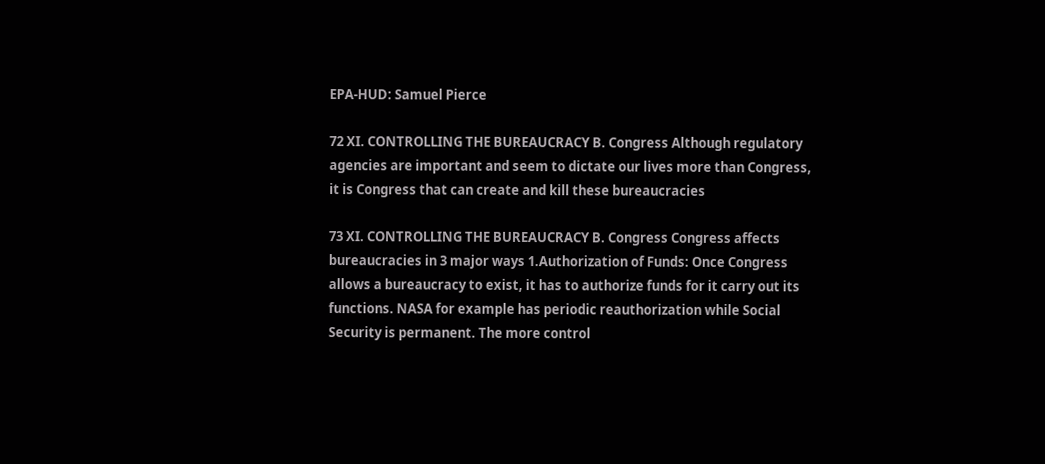EPA-HUD: Samuel Pierce

72 XI. CONTROLLING THE BUREAUCRACY B. Congress Although regulatory agencies are important and seem to dictate our lives more than Congress, it is Congress that can create and kill these bureaucracies

73 XI. CONTROLLING THE BUREAUCRACY B. Congress Congress affects bureaucracies in 3 major ways 1.Authorization of Funds: Once Congress allows a bureaucracy to exist, it has to authorize funds for it carry out its functions. NASA for example has periodic reauthorization while Social Security is permanent. The more control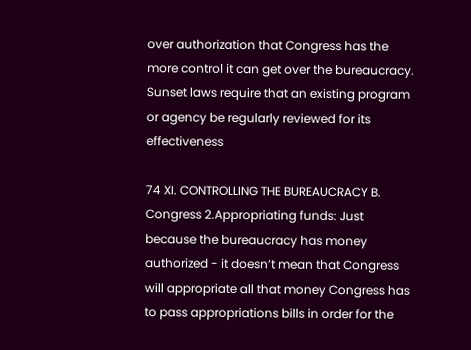over authorization that Congress has the more control it can get over the bureaucracy. Sunset laws require that an existing program or agency be regularly reviewed for its effectiveness

74 XI. CONTROLLING THE BUREAUCRACY B. Congress 2.Appropriating funds: Just because the bureaucracy has money authorized - it doesn’t mean that Congress will appropriate all that money Congress has to pass appropriations bills in order for the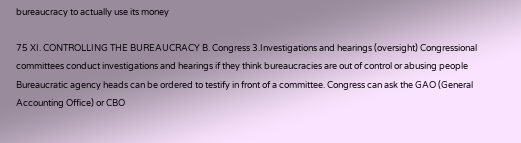bureaucracy to actually use its money

75 XI. CONTROLLING THE BUREAUCRACY B. Congress 3.Investigations and hearings (oversight) Congressional committees conduct investigations and hearings if they think bureaucracies are out of control or abusing people Bureaucratic agency heads can be ordered to testify in front of a committee. Congress can ask the GAO (General Accounting Office) or CBO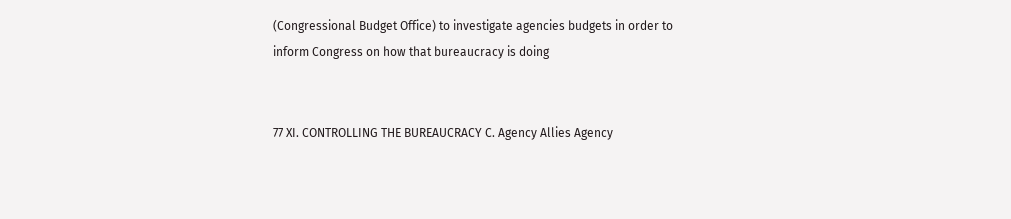(Congressional Budget Office) to investigate agencies budgets in order to inform Congress on how that bureaucracy is doing


77 XI. CONTROLLING THE BUREAUCRACY C. Agency Allies Agency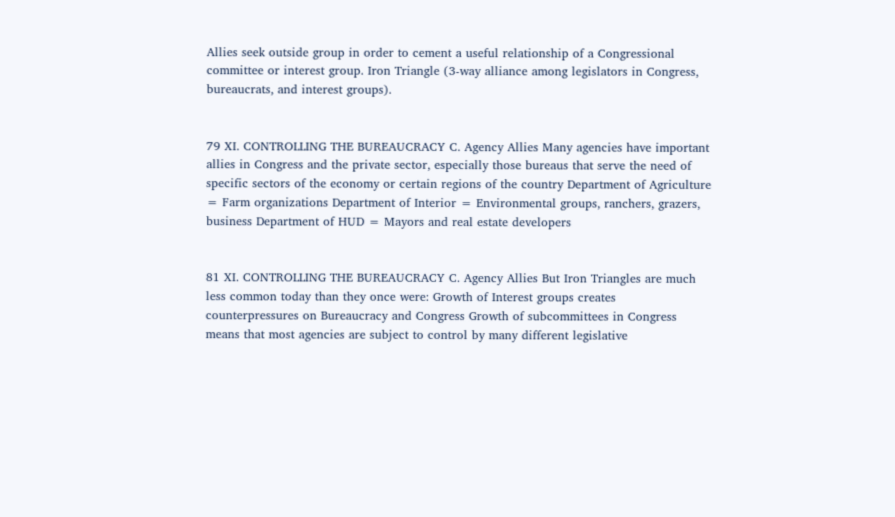Allies seek outside group in order to cement a useful relationship of a Congressional committee or interest group. Iron Triangle (3-way alliance among legislators in Congress, bureaucrats, and interest groups).


79 XI. CONTROLLING THE BUREAUCRACY C. Agency Allies Many agencies have important allies in Congress and the private sector, especially those bureaus that serve the need of specific sectors of the economy or certain regions of the country Department of Agriculture = Farm organizations Department of Interior = Environmental groups, ranchers, grazers, business Department of HUD = Mayors and real estate developers


81 XI. CONTROLLING THE BUREAUCRACY C. Agency Allies But Iron Triangles are much less common today than they once were: Growth of Interest groups creates counterpressures on Bureaucracy and Congress Growth of subcommittees in Congress means that most agencies are subject to control by many different legislative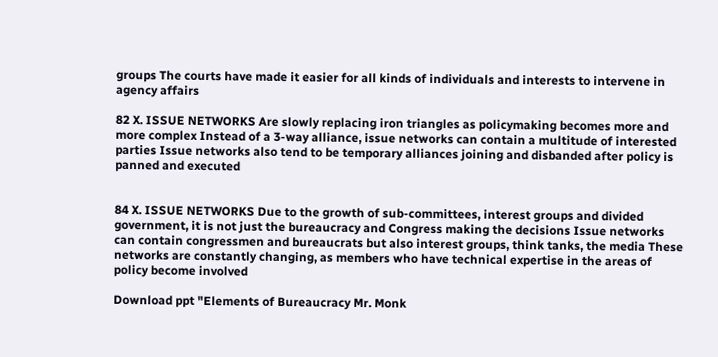groups The courts have made it easier for all kinds of individuals and interests to intervene in agency affairs

82 X. ISSUE NETWORKS Are slowly replacing iron triangles as policymaking becomes more and more complex Instead of a 3-way alliance, issue networks can contain a multitude of interested parties Issue networks also tend to be temporary alliances joining and disbanded after policy is panned and executed


84 X. ISSUE NETWORKS Due to the growth of sub-committees, interest groups and divided government, it is not just the bureaucracy and Congress making the decisions Issue networks can contain congressmen and bureaucrats but also interest groups, think tanks, the media These networks are constantly changing, as members who have technical expertise in the areas of policy become involved

Download ppt "Elements of Bureaucracy Mr. Monk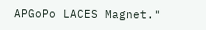APGoPo LACES Magnet."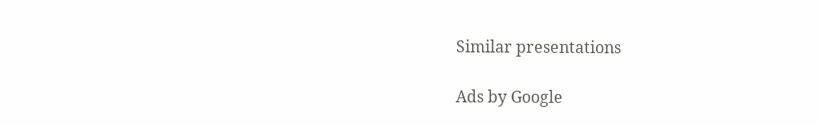Similar presentations

Ads by Google